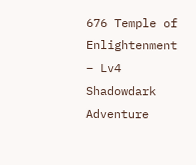676 Temple of Enlightenment – Lv4 Shadowdark Adventure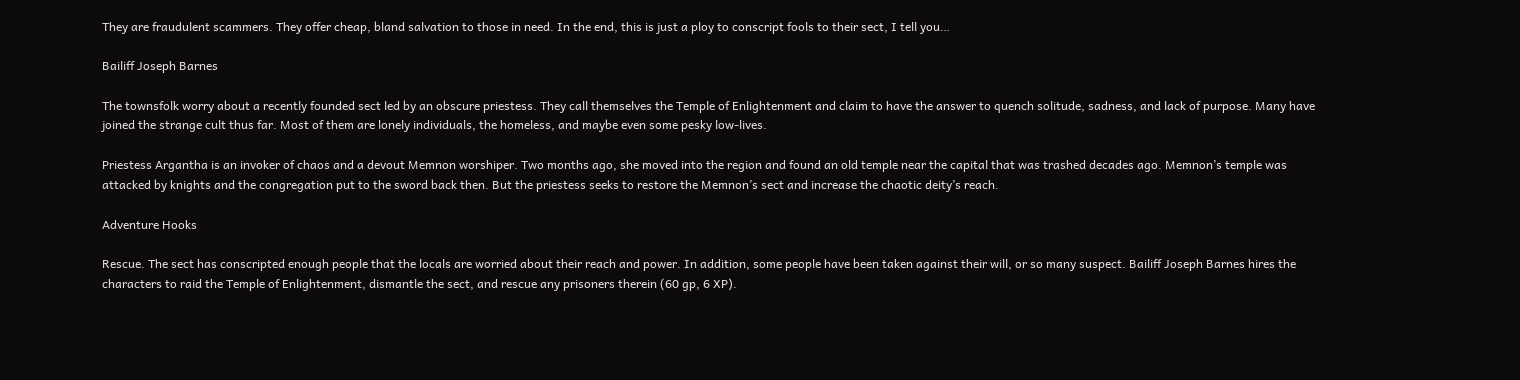They are fraudulent scammers. They offer cheap, bland salvation to those in need. In the end, this is just a ploy to conscript fools to their sect, I tell you…

Bailiff Joseph Barnes

The townsfolk worry about a recently founded sect led by an obscure priestess. They call themselves the Temple of Enlightenment and claim to have the answer to quench solitude, sadness, and lack of purpose. Many have joined the strange cult thus far. Most of them are lonely individuals, the homeless, and maybe even some pesky low-lives.

Priestess Argantha is an invoker of chaos and a devout Memnon worshiper. Two months ago, she moved into the region and found an old temple near the capital that was trashed decades ago. Memnon’s temple was attacked by knights and the congregation put to the sword back then. But the priestess seeks to restore the Memnon’s sect and increase the chaotic deity’s reach.

Adventure Hooks

Rescue. The sect has conscripted enough people that the locals are worried about their reach and power. In addition, some people have been taken against their will, or so many suspect. Bailiff Joseph Barnes hires the characters to raid the Temple of Enlightenment, dismantle the sect, and rescue any prisoners therein (60 gp, 6 XP).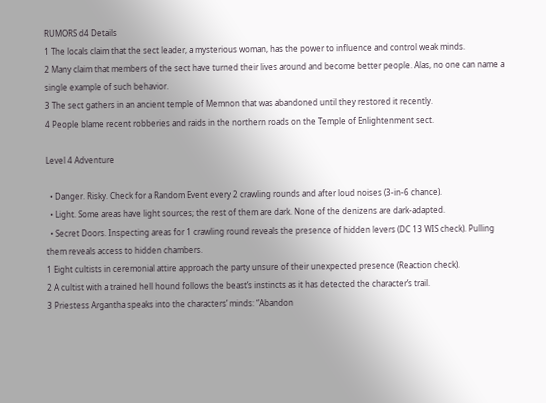RUMORS d4 Details
1 The locals claim that the sect leader, a mysterious woman, has the power to influence and control weak minds.
2 Many claim that members of the sect have turned their lives around and become better people. Alas, no one can name a single example of such behavior.
3 The sect gathers in an ancient temple of Memnon that was abandoned until they restored it recently.
4 People blame recent robberies and raids in the northern roads on the Temple of Enlightenment sect.

Level 4 Adventure

  • Danger. Risky. Check for a Random Event every 2 crawling rounds and after loud noises (3-in-6 chance).
  • Light. Some areas have light sources; the rest of them are dark. None of the denizens are dark-adapted.
  • Secret Doors. Inspecting areas for 1 crawling round reveals the presence of hidden levers (DC 13 WIS check). Pulling them reveals access to hidden chambers.
1 Eight cultists in ceremonial attire approach the party unsure of their unexpected presence (Reaction check).
2 A cultist with a trained hell hound follows the beast’s instincts as it has detected the character’s trail.
3 Priestess Argantha speaks into the characters’ minds: “Abandon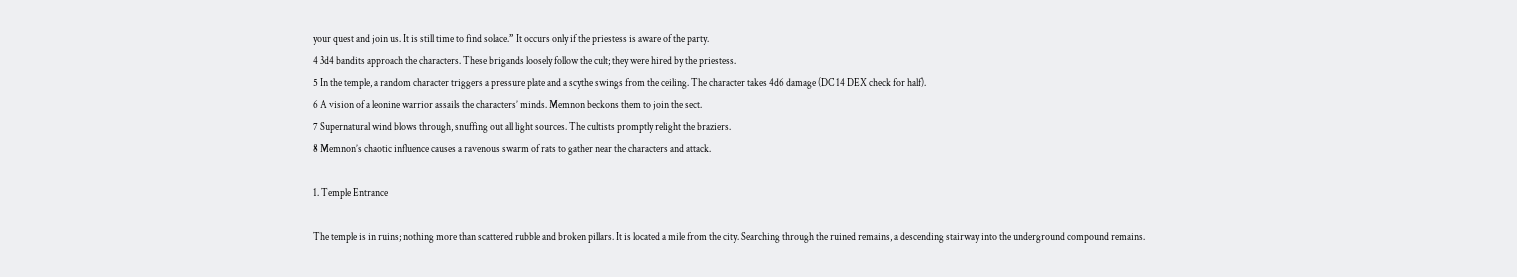your quest and join us. It is still time to find solace.” It occurs only if the priestess is aware of the party.
4 3d4 bandits approach the characters. These brigands loosely follow the cult; they were hired by the priestess.
5 In the temple, a random character triggers a pressure plate and a scythe swings from the ceiling. The character takes 4d6 damage (DC 14 DEX check for half).
6 A vision of a leonine warrior assails the characters’ minds. Memnon beckons them to join the sect.
7 Supernatural wind blows through, snuffing out all light sources. The cultists promptly relight the braziers.
8 Memnon’s chaotic influence causes a ravenous swarm of rats to gather near the characters and attack.

1. Temple Entrance

The temple is in ruins; nothing more than scattered rubble and broken pillars. It is located a mile from the city. Searching through the ruined remains, a descending stairway into the underground compound remains.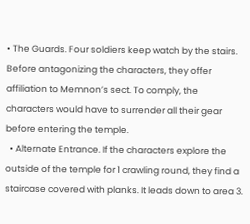• The Guards. Four soldiers keep watch by the stairs. Before antagonizing the characters, they offer affiliation to Memnon’s sect. To comply, the characters would have to surrender all their gear before entering the temple.
  • Alternate Entrance. If the characters explore the outside of the temple for 1 crawling round, they find a staircase covered with planks. It leads down to area 3.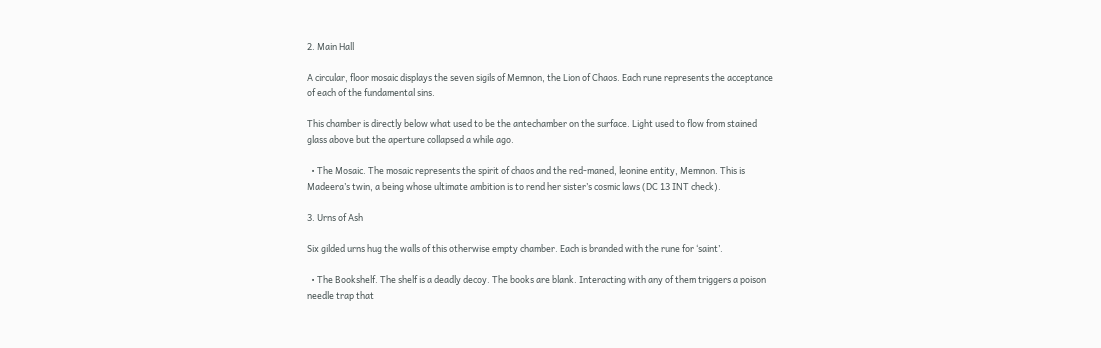2. Main Hall

A circular, floor mosaic displays the seven sigils of Memnon, the Lion of Chaos. Each rune represents the acceptance of each of the fundamental sins.

This chamber is directly below what used to be the antechamber on the surface. Light used to flow from stained glass above but the aperture collapsed a while ago.

  • The Mosaic. The mosaic represents the spirit of chaos and the red-maned, leonine entity, Memnon. This is Madeera’s twin, a being whose ultimate ambition is to rend her sister’s cosmic laws (DC 13 INT check).

3. Urns of Ash

Six gilded urns hug the walls of this otherwise empty chamber. Each is branded with the rune for ‘saint’.

  • The Bookshelf. The shelf is a deadly decoy. The books are blank. Interacting with any of them triggers a poison needle trap that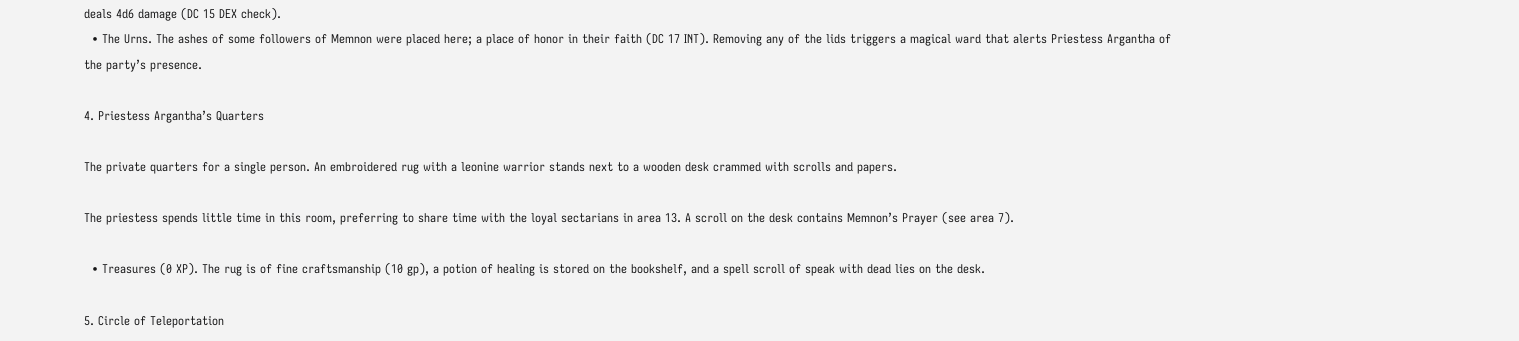deals 4d6 damage (DC 15 DEX check).
  • The Urns. The ashes of some followers of Memnon were placed here; a place of honor in their faith (DC 17 INT). Removing any of the lids triggers a magical ward that alerts Priestess Argantha of the party’s presence.

4. Priestess Argantha’s Quarters

The private quarters for a single person. An embroidered rug with a leonine warrior stands next to a wooden desk crammed with scrolls and papers.

The priestess spends little time in this room, preferring to share time with the loyal sectarians in area 13. A scroll on the desk contains Memnon’s Prayer (see area 7).

  • Treasures (0 XP). The rug is of fine craftsmanship (10 gp), a potion of healing is stored on the bookshelf, and a spell scroll of speak with dead lies on the desk.

5. Circle of Teleportation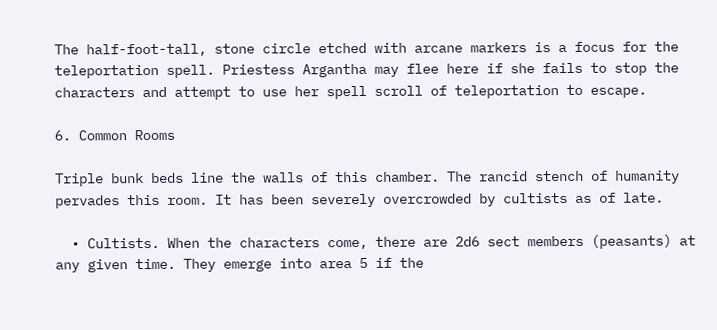The half-foot-tall, stone circle etched with arcane markers is a focus for the teleportation spell. Priestess Argantha may flee here if she fails to stop the characters and attempt to use her spell scroll of teleportation to escape.

6. Common Rooms

Triple bunk beds line the walls of this chamber. The rancid stench of humanity pervades this room. It has been severely overcrowded by cultists as of late.

  • Cultists. When the characters come, there are 2d6 sect members (peasants) at any given time. They emerge into area 5 if the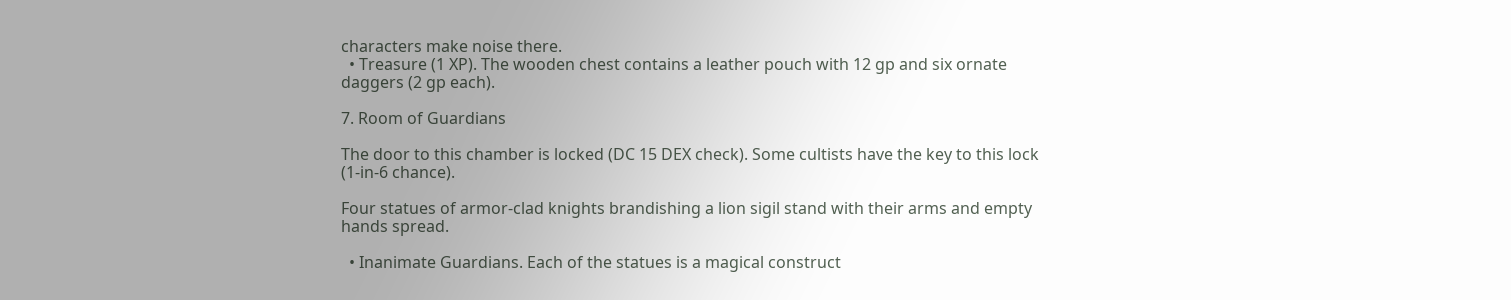characters make noise there.
  • Treasure (1 XP). The wooden chest contains a leather pouch with 12 gp and six ornate daggers (2 gp each).

7. Room of Guardians

The door to this chamber is locked (DC 15 DEX check). Some cultists have the key to this lock (1-in-6 chance).

Four statues of armor-clad knights brandishing a lion sigil stand with their arms and empty hands spread.

  • Inanimate Guardians. Each of the statues is a magical construct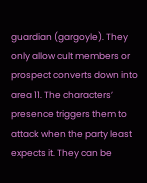guardian (gargoyle). They only allow cult members or prospect converts down into area 11. The characters’ presence triggers them to attack when the party least expects it. They can be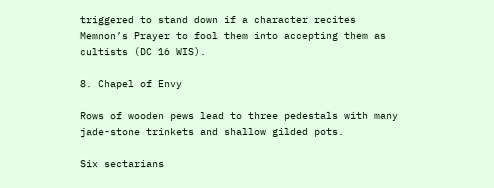triggered to stand down if a character recites Memnon’s Prayer to fool them into accepting them as cultists (DC 16 WIS).

8. Chapel of Envy

Rows of wooden pews lead to three pedestals with many jade-stone trinkets and shallow gilded pots.

Six sectarians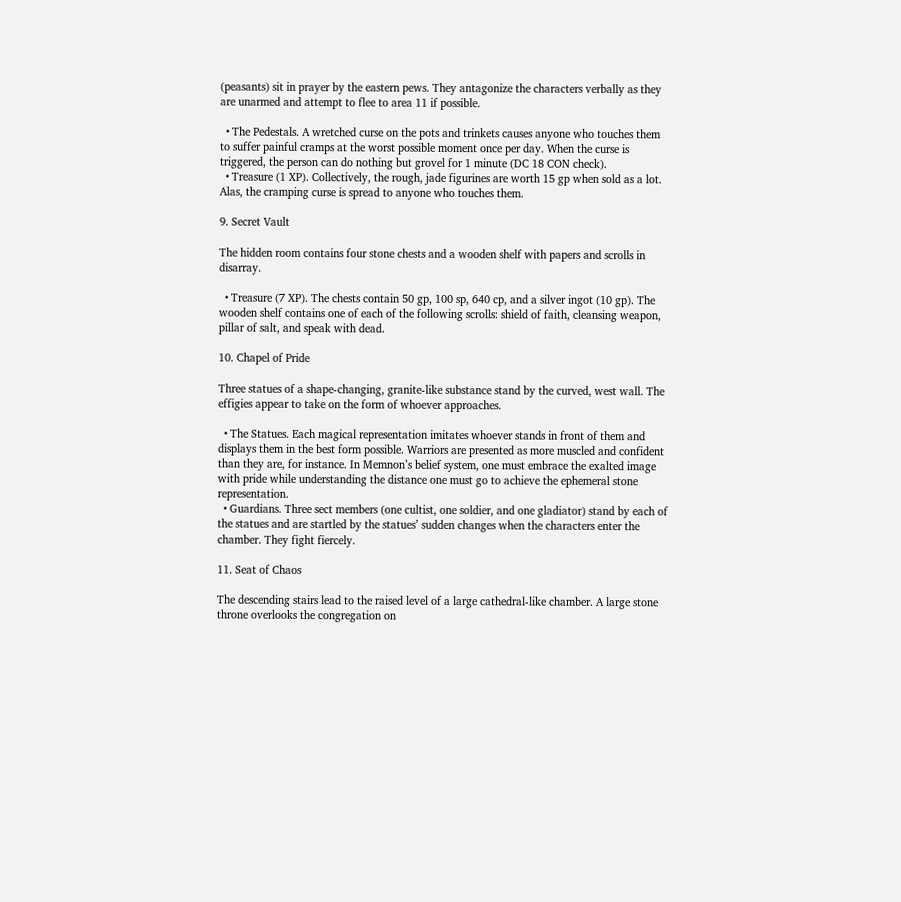(peasants) sit in prayer by the eastern pews. They antagonize the characters verbally as they are unarmed and attempt to flee to area 11 if possible.

  • The Pedestals. A wretched curse on the pots and trinkets causes anyone who touches them to suffer painful cramps at the worst possible moment once per day. When the curse is triggered, the person can do nothing but grovel for 1 minute (DC 18 CON check).
  • Treasure (1 XP). Collectively, the rough, jade figurines are worth 15 gp when sold as a lot. Alas, the cramping curse is spread to anyone who touches them.

9. Secret Vault

The hidden room contains four stone chests and a wooden shelf with papers and scrolls in disarray.

  • Treasure (7 XP). The chests contain 50 gp, 100 sp, 640 cp, and a silver ingot (10 gp). The wooden shelf contains one of each of the following scrolls: shield of faith, cleansing weapon, pillar of salt, and speak with dead.

10. Chapel of Pride

Three statues of a shape-changing, granite-like substance stand by the curved, west wall. The effigies appear to take on the form of whoever approaches.

  • The Statues. Each magical representation imitates whoever stands in front of them and displays them in the best form possible. Warriors are presented as more muscled and confident than they are, for instance. In Memnon’s belief system, one must embrace the exalted image with pride while understanding the distance one must go to achieve the ephemeral stone representation.
  • Guardians. Three sect members (one cultist, one soldier, and one gladiator) stand by each of the statues and are startled by the statues’ sudden changes when the characters enter the chamber. They fight fiercely.

11. Seat of Chaos

The descending stairs lead to the raised level of a large cathedral-like chamber. A large stone throne overlooks the congregation on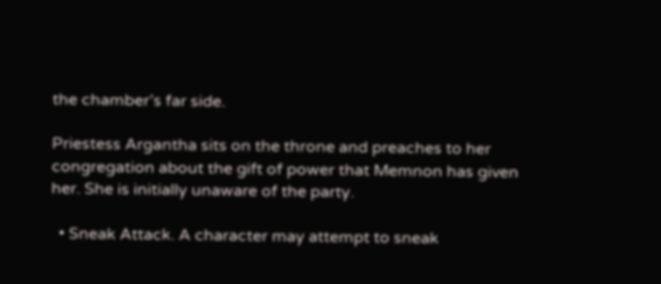the chamber’s far side.

Priestess Argantha sits on the throne and preaches to her congregation about the gift of power that Memnon has given her. She is initially unaware of the party.

  • Sneak Attack. A character may attempt to sneak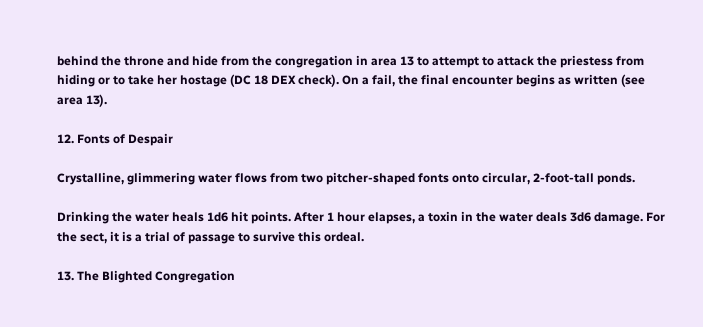behind the throne and hide from the congregation in area 13 to attempt to attack the priestess from hiding or to take her hostage (DC 18 DEX check). On a fail, the final encounter begins as written (see area 13).

12. Fonts of Despair

Crystalline, glimmering water flows from two pitcher-shaped fonts onto circular, 2-foot-tall ponds.

Drinking the water heals 1d6 hit points. After 1 hour elapses, a toxin in the water deals 3d6 damage. For the sect, it is a trial of passage to survive this ordeal.

13. The Blighted Congregation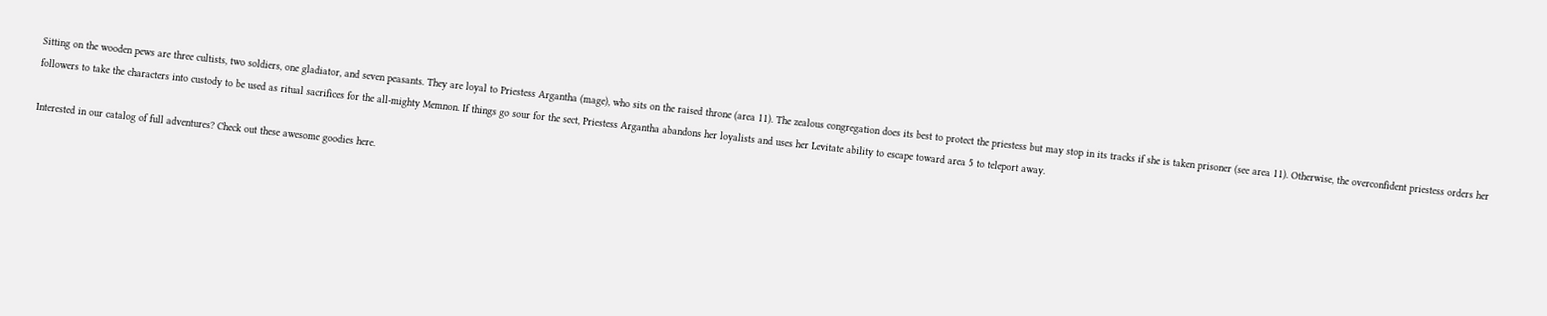Sitting on the wooden pews are three cultists, two soldiers, one gladiator, and seven peasants. They are loyal to Priestess Argantha (mage), who sits on the raised throne (area 11). The zealous congregation does its best to protect the priestess but may stop in its tracks if she is taken prisoner (see area 11). Otherwise, the overconfident priestess orders her followers to take the characters into custody to be used as ritual sacrifices for the all-mighty Memnon. If things go sour for the sect, Priestess Argantha abandons her loyalists and uses her Levitate ability to escape toward area 5 to teleport away.

Interested in our catalog of full adventures? Check out these awesome goodies here.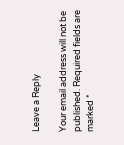Leave a Reply

Your email address will not be published. Required fields are marked *